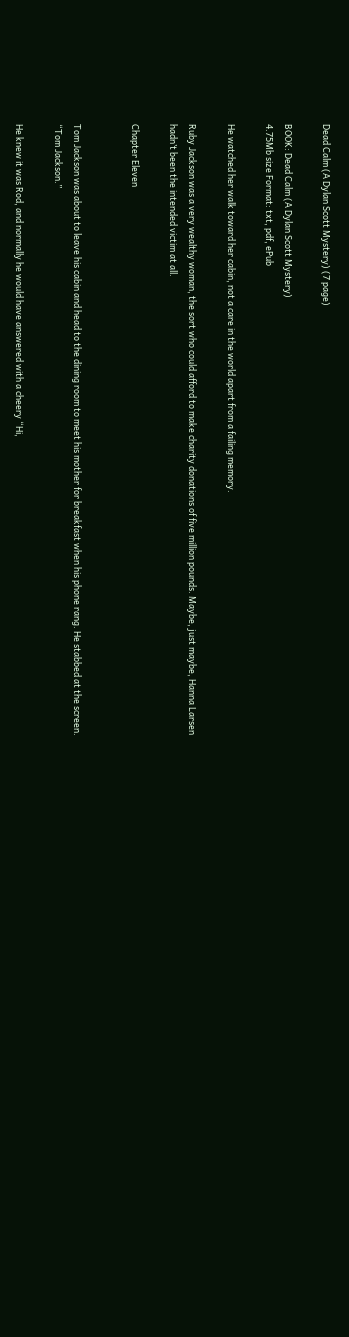Dead Calm (A Dylan Scott Mystery) (7 page)

BOOK: Dead Calm (A Dylan Scott Mystery)
4.75Mb size Format: txt, pdf, ePub

He watched her walk toward her cabin, not a care in the world apart from a failing memory.

Ruby Jackson was a very wealthy woman, the sort who could afford to make charity donations of five million pounds. Maybe, just maybe, Hanna Larsen hadn’t been the intended victim at all.

Chapter Eleven


Tom Jackson was about to leave his cabin and head to the dining room to meet his mother for breakfast when his phone rang. He stabbed at the screen. “Tom Jackson.”

He knew it was Rod, and normally he would have answered with a cheery “Hi,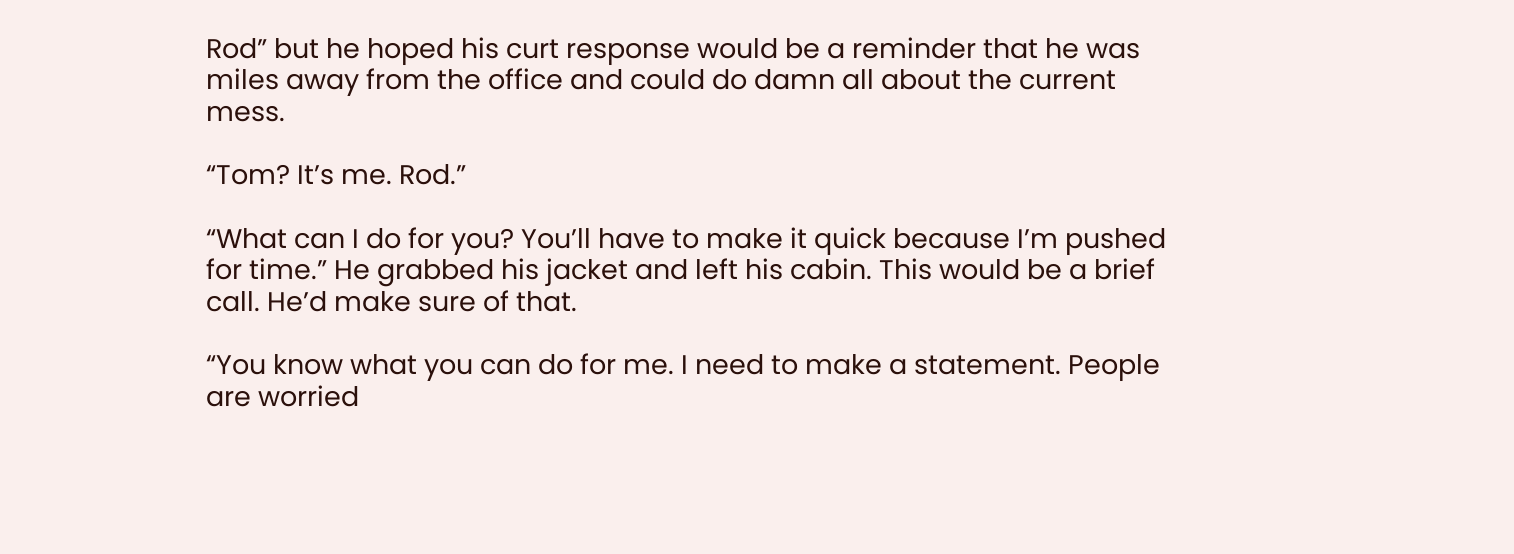Rod” but he hoped his curt response would be a reminder that he was miles away from the office and could do damn all about the current mess.

“Tom? It’s me. Rod.”

“What can I do for you? You’ll have to make it quick because I’m pushed for time.” He grabbed his jacket and left his cabin. This would be a brief call. He’d make sure of that.

“You know what you can do for me. I need to make a statement. People are worried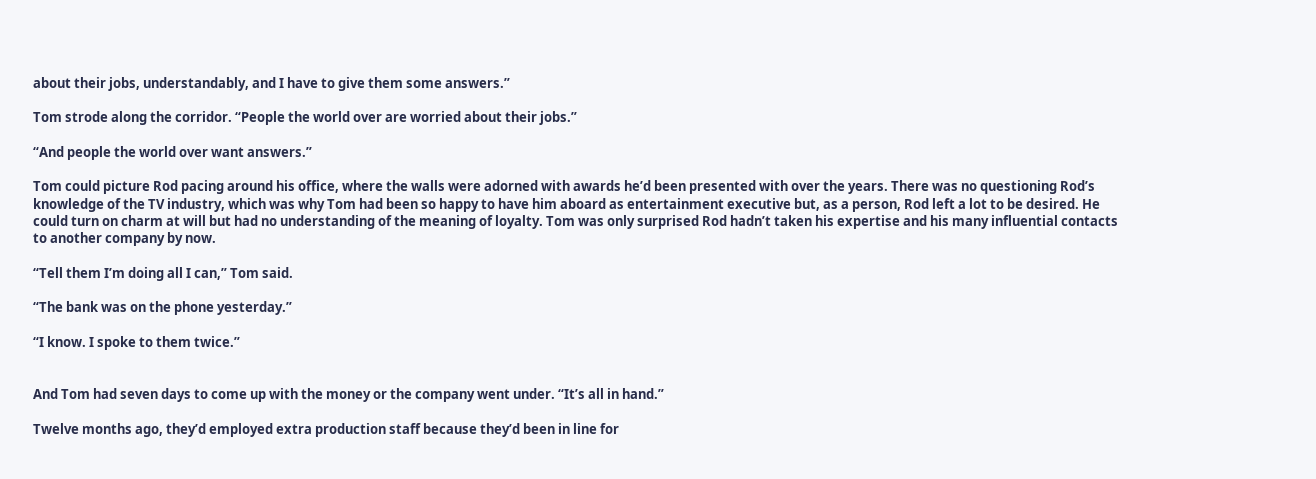about their jobs, understandably, and I have to give them some answers.”

Tom strode along the corridor. “People the world over are worried about their jobs.”

“And people the world over want answers.”

Tom could picture Rod pacing around his office, where the walls were adorned with awards he’d been presented with over the years. There was no questioning Rod’s knowledge of the TV industry, which was why Tom had been so happy to have him aboard as entertainment executive but, as a person, Rod left a lot to be desired. He could turn on charm at will but had no understanding of the meaning of loyalty. Tom was only surprised Rod hadn’t taken his expertise and his many influential contacts to another company by now.

“Tell them I’m doing all I can,” Tom said.

“The bank was on the phone yesterday.”

“I know. I spoke to them twice.”


And Tom had seven days to come up with the money or the company went under. “It’s all in hand.”

Twelve months ago, they’d employed extra production staff because they’d been in line for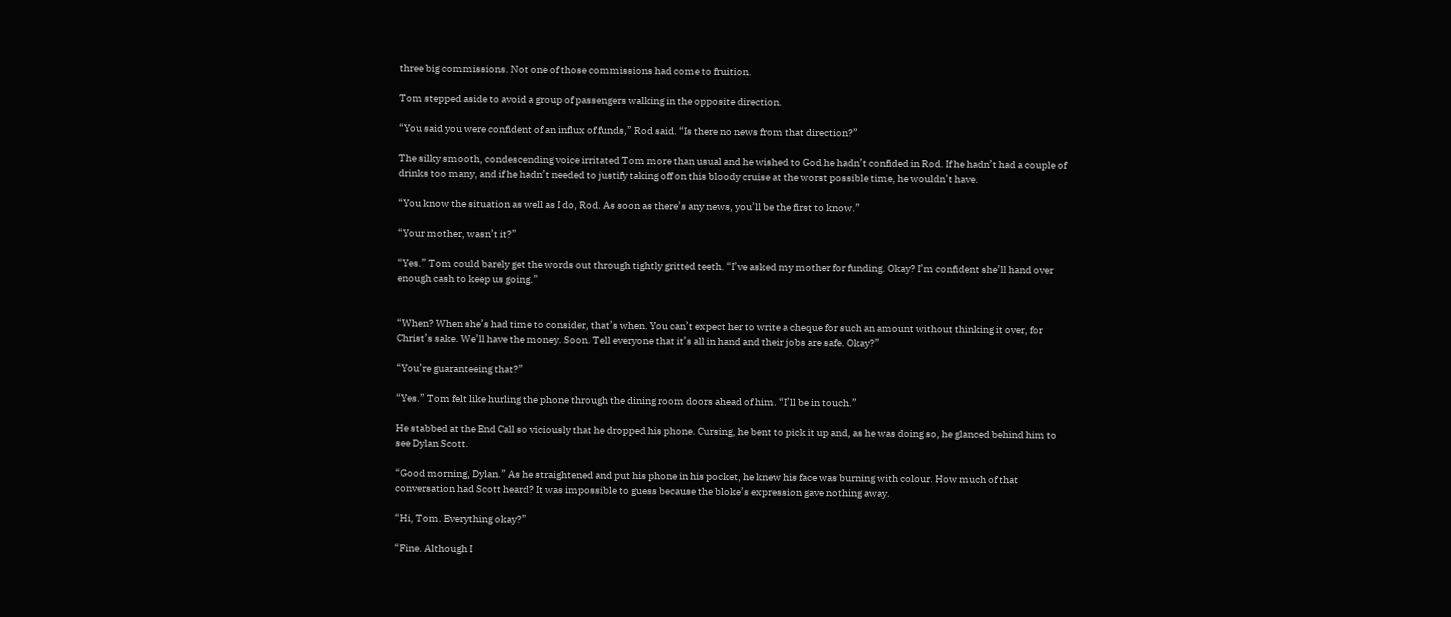three big commissions. Not one of those commissions had come to fruition.

Tom stepped aside to avoid a group of passengers walking in the opposite direction.

“You said you were confident of an influx of funds,” Rod said. “Is there no news from that direction?”

The silky smooth, condescending voice irritated Tom more than usual and he wished to God he hadn’t confided in Rod. If he hadn’t had a couple of drinks too many, and if he hadn’t needed to justify taking off on this bloody cruise at the worst possible time, he wouldn’t have.

“You know the situation as well as I do, Rod. As soon as there’s any news, you’ll be the first to know.”

“Your mother, wasn’t it?”

“Yes.” Tom could barely get the words out through tightly gritted teeth. “I’ve asked my mother for funding. Okay? I’m confident she’ll hand over enough cash to keep us going.”


“When? When she’s had time to consider, that’s when. You can’t expect her to write a cheque for such an amount without thinking it over, for Christ’s sake. We’ll have the money. Soon. Tell everyone that it’s all in hand and their jobs are safe. Okay?”

“You’re guaranteeing that?”

“Yes.” Tom felt like hurling the phone through the dining room doors ahead of him. “I’ll be in touch.”

He stabbed at the End Call so viciously that he dropped his phone. Cursing, he bent to pick it up and, as he was doing so, he glanced behind him to see Dylan Scott.

“Good morning, Dylan.” As he straightened and put his phone in his pocket, he knew his face was burning with colour. How much of that conversation had Scott heard? It was impossible to guess because the bloke’s expression gave nothing away.

“Hi, Tom. Everything okay?”

“Fine. Although I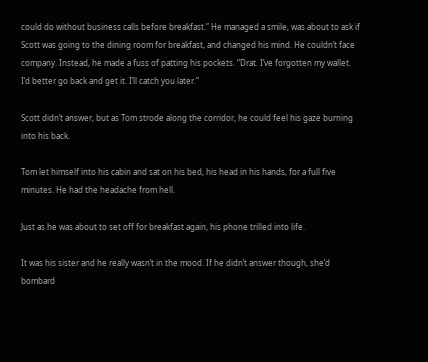could do without business calls before breakfast.” He managed a smile, was about to ask if Scott was going to the dining room for breakfast, and changed his mind. He couldn’t face company. Instead, he made a fuss of patting his pockets. “Drat. I’ve forgotten my wallet. I’d better go back and get it. I’ll catch you later.”

Scott didn’t answer, but as Tom strode along the corridor, he could feel his gaze burning into his back.

Tom let himself into his cabin and sat on his bed, his head in his hands, for a full five minutes. He had the headache from hell.

Just as he was about to set off for breakfast again, his phone trilled into life.

It was his sister and he really wasn’t in the mood. If he didn’t answer though, she’d bombard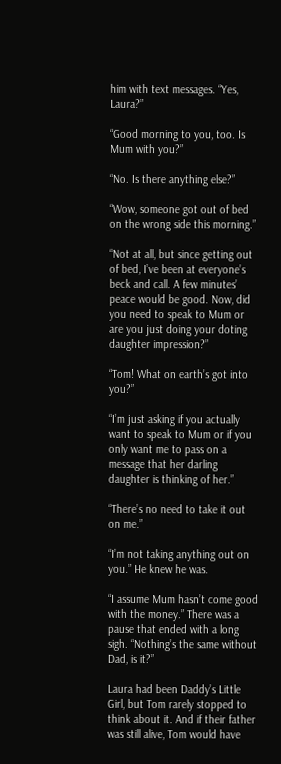him with text messages. “Yes, Laura?”

“Good morning to you, too. Is Mum with you?”

“No. Is there anything else?”

“Wow, someone got out of bed on the wrong side this morning.”

“Not at all, but since getting out of bed, I’ve been at everyone’s beck and call. A few minutes’ peace would be good. Now, did you need to speak to Mum or are you just doing your doting daughter impression?”

“Tom! What on earth’s got into you?”

“I’m just asking if you actually want to speak to Mum or if you only want me to pass on a message that her darling daughter is thinking of her.”

“There’s no need to take it out on me.”

“I’m not taking anything out on you.” He knew he was.

“I assume Mum hasn’t come good with the money.” There was a pause that ended with a long sigh. “Nothing’s the same without Dad, is it?”

Laura had been Daddy’s Little Girl, but Tom rarely stopped to think about it. And if their father was still alive, Tom would have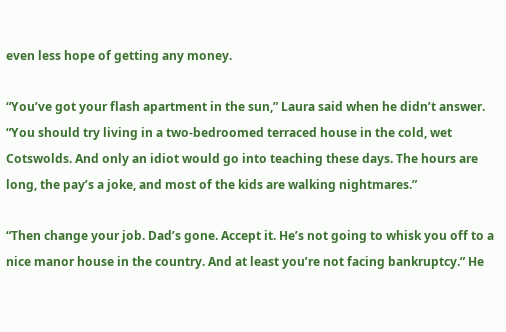even less hope of getting any money.

“You’ve got your flash apartment in the sun,” Laura said when he didn’t answer. “You should try living in a two-bedroomed terraced house in the cold, wet Cotswolds. And only an idiot would go into teaching these days. The hours are long, the pay’s a joke, and most of the kids are walking nightmares.”

“Then change your job. Dad’s gone. Accept it. He’s not going to whisk you off to a nice manor house in the country. And at least you’re not facing bankruptcy.” He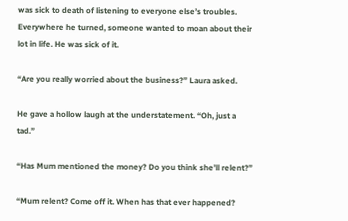was sick to death of listening to everyone else’s troubles. Everywhere he turned, someone wanted to moan about their lot in life. He was sick of it.

“Are you really worried about the business?” Laura asked.

He gave a hollow laugh at the understatement. “Oh, just a tad.”

“Has Mum mentioned the money? Do you think she’ll relent?”

“Mum relent? Come off it. When has that ever happened?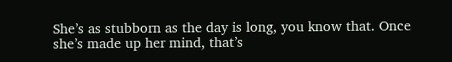She’s as stubborn as the day is long, you know that. Once she’s made up her mind, that’s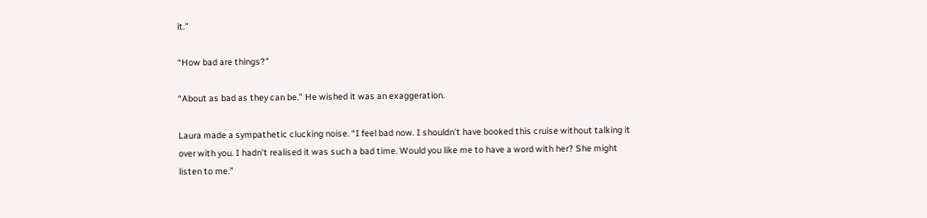it.”

“How bad are things?”

“About as bad as they can be.” He wished it was an exaggeration.

Laura made a sympathetic clucking noise. “I feel bad now. I shouldn’t have booked this cruise without talking it over with you. I hadn’t realised it was such a bad time. Would you like me to have a word with her? She might listen to me.”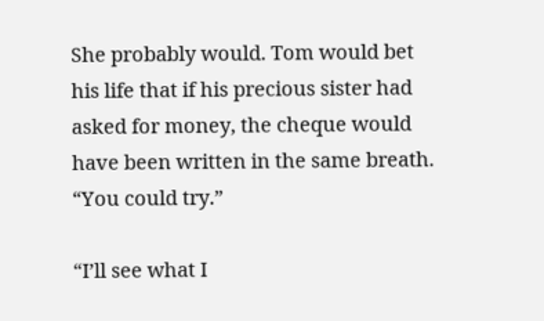She probably would. Tom would bet his life that if his precious sister had asked for money, the cheque would have been written in the same breath. “You could try.”

“I’ll see what I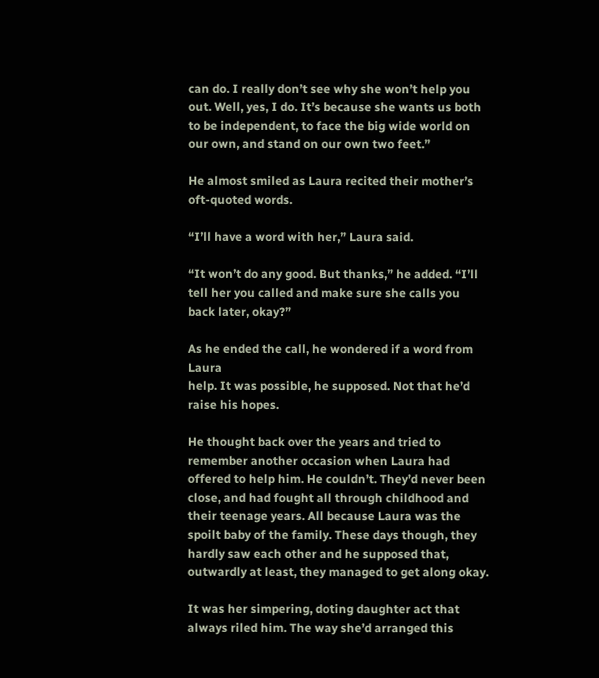can do. I really don’t see why she won’t help you out. Well, yes, I do. It’s because she wants us both to be independent, to face the big wide world on our own, and stand on our own two feet.”

He almost smiled as Laura recited their mother’s oft-quoted words.

“I’ll have a word with her,” Laura said.

“It won’t do any good. But thanks,” he added. “I’ll tell her you called and make sure she calls you back later, okay?”

As he ended the call, he wondered if a word from Laura
help. It was possible, he supposed. Not that he’d raise his hopes.

He thought back over the years and tried to remember another occasion when Laura had offered to help him. He couldn’t. They’d never been close, and had fought all through childhood and their teenage years. All because Laura was the spoilt baby of the family. These days though, they hardly saw each other and he supposed that, outwardly at least, they managed to get along okay.

It was her simpering, doting daughter act that always riled him. The way she’d arranged this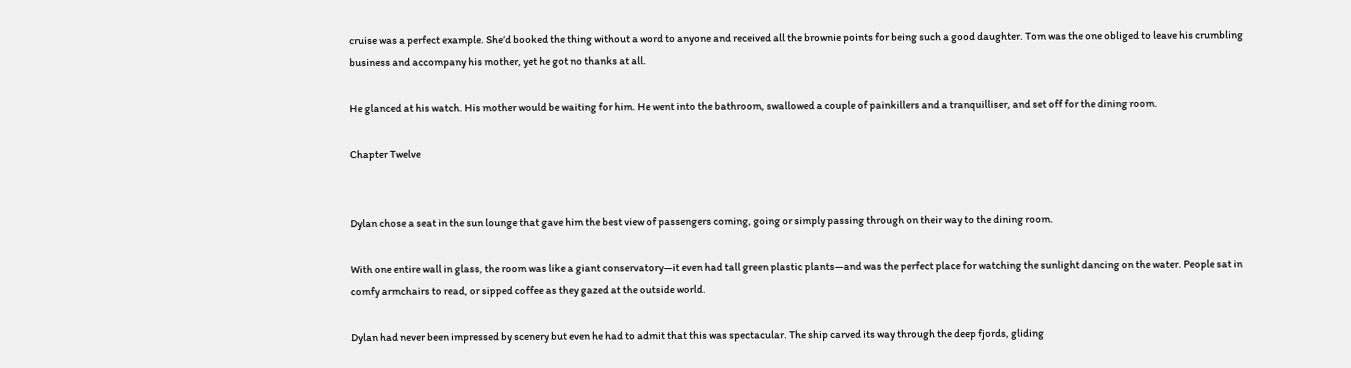cruise was a perfect example. She’d booked the thing without a word to anyone and received all the brownie points for being such a good daughter. Tom was the one obliged to leave his crumbling business and accompany his mother, yet he got no thanks at all.

He glanced at his watch. His mother would be waiting for him. He went into the bathroom, swallowed a couple of painkillers and a tranquilliser, and set off for the dining room.

Chapter Twelve


Dylan chose a seat in the sun lounge that gave him the best view of passengers coming, going or simply passing through on their way to the dining room.

With one entire wall in glass, the room was like a giant conservatory—it even had tall green plastic plants—and was the perfect place for watching the sunlight dancing on the water. People sat in comfy armchairs to read, or sipped coffee as they gazed at the outside world.

Dylan had never been impressed by scenery but even he had to admit that this was spectacular. The ship carved its way through the deep fjords, gliding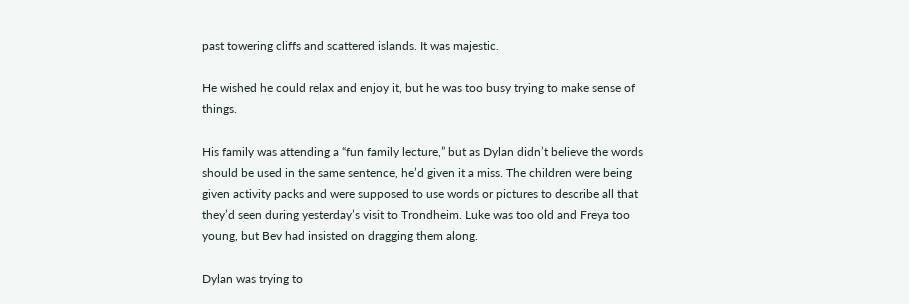past towering cliffs and scattered islands. It was majestic.

He wished he could relax and enjoy it, but he was too busy trying to make sense of things.

His family was attending a “fun family lecture,” but as Dylan didn’t believe the words
should be used in the same sentence, he’d given it a miss. The children were being given activity packs and were supposed to use words or pictures to describe all that they’d seen during yesterday’s visit to Trondheim. Luke was too old and Freya too young, but Bev had insisted on dragging them along.

Dylan was trying to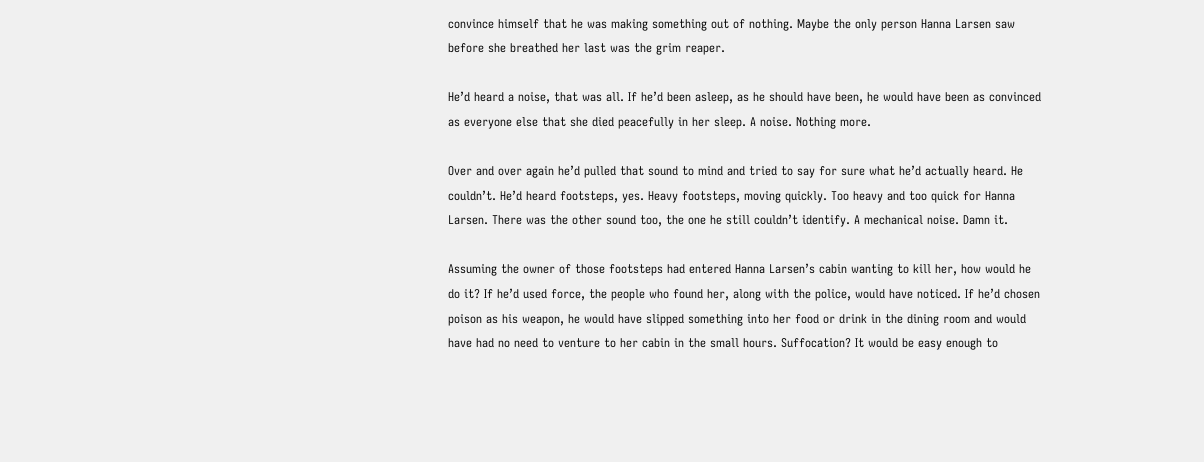convince himself that he was making something out of nothing. Maybe the only person Hanna Larsen saw before she breathed her last was the grim reaper.

He’d heard a noise, that was all. If he’d been asleep, as he should have been, he would have been as convinced as everyone else that she died peacefully in her sleep. A noise. Nothing more.

Over and over again he’d pulled that sound to mind and tried to say for sure what he’d actually heard. He couldn’t. He’d heard footsteps, yes. Heavy footsteps, moving quickly. Too heavy and too quick for Hanna Larsen. There was the other sound too, the one he still couldn’t identify. A mechanical noise. Damn it.

Assuming the owner of those footsteps had entered Hanna Larsen’s cabin wanting to kill her, how would he do it? If he’d used force, the people who found her, along with the police, would have noticed. If he’d chosen poison as his weapon, he would have slipped something into her food or drink in the dining room and would have had no need to venture to her cabin in the small hours. Suffocation? It would be easy enough to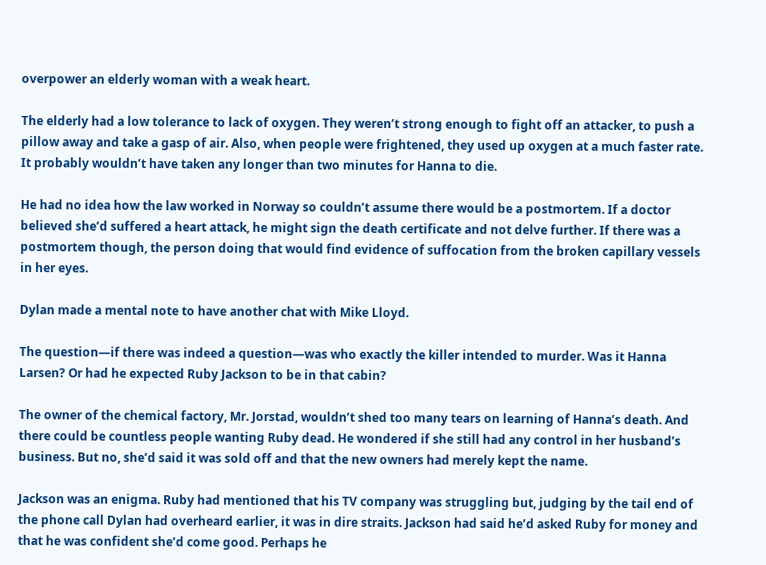overpower an elderly woman with a weak heart.

The elderly had a low tolerance to lack of oxygen. They weren’t strong enough to fight off an attacker, to push a pillow away and take a gasp of air. Also, when people were frightened, they used up oxygen at a much faster rate. It probably wouldn’t have taken any longer than two minutes for Hanna to die.

He had no idea how the law worked in Norway so couldn’t assume there would be a postmortem. If a doctor believed she’d suffered a heart attack, he might sign the death certificate and not delve further. If there was a postmortem though, the person doing that would find evidence of suffocation from the broken capillary vessels in her eyes.

Dylan made a mental note to have another chat with Mike Lloyd.

The question—if there was indeed a question—was who exactly the killer intended to murder. Was it Hanna Larsen? Or had he expected Ruby Jackson to be in that cabin?

The owner of the chemical factory, Mr. Jorstad, wouldn’t shed too many tears on learning of Hanna’s death. And there could be countless people wanting Ruby dead. He wondered if she still had any control in her husband’s business. But no, she’d said it was sold off and that the new owners had merely kept the name.

Jackson was an enigma. Ruby had mentioned that his TV company was struggling but, judging by the tail end of the phone call Dylan had overheard earlier, it was in dire straits. Jackson had said he’d asked Ruby for money and that he was confident she’d come good. Perhaps he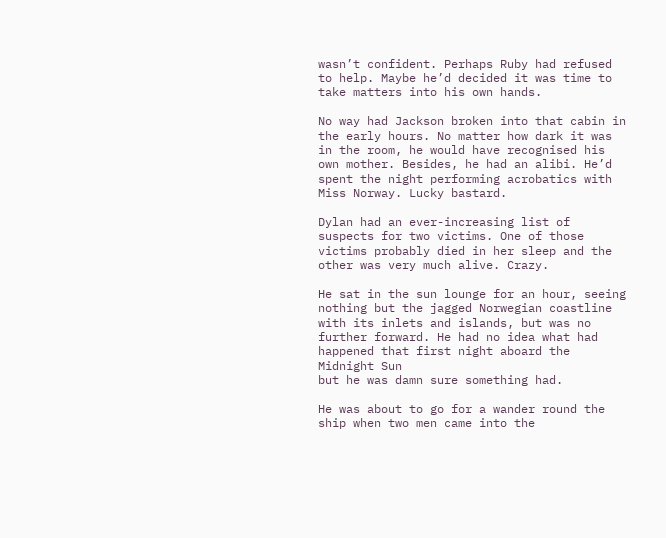wasn’t confident. Perhaps Ruby had refused to help. Maybe he’d decided it was time to take matters into his own hands.

No way had Jackson broken into that cabin in the early hours. No matter how dark it was in the room, he would have recognised his own mother. Besides, he had an alibi. He’d spent the night performing acrobatics with Miss Norway. Lucky bastard.

Dylan had an ever-increasing list of suspects for two victims. One of those victims probably died in her sleep and the other was very much alive. Crazy.

He sat in the sun lounge for an hour, seeing nothing but the jagged Norwegian coastline with its inlets and islands, but was no further forward. He had no idea what had happened that first night aboard the
Midnight Sun
but he was damn sure something had.

He was about to go for a wander round the ship when two men came into the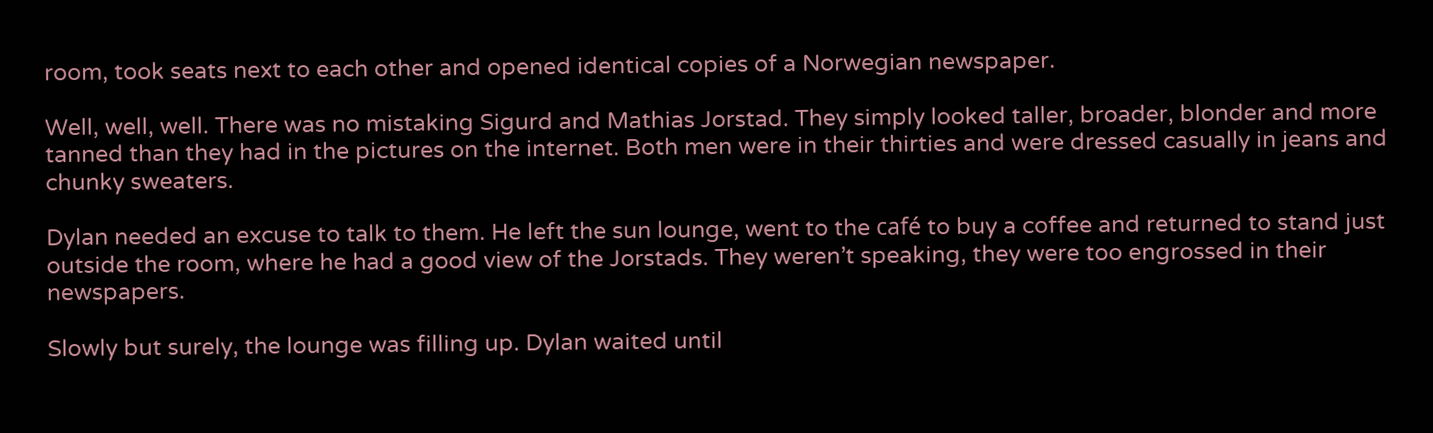room, took seats next to each other and opened identical copies of a Norwegian newspaper.

Well, well, well. There was no mistaking Sigurd and Mathias Jorstad. They simply looked taller, broader, blonder and more tanned than they had in the pictures on the internet. Both men were in their thirties and were dressed casually in jeans and chunky sweaters.

Dylan needed an excuse to talk to them. He left the sun lounge, went to the café to buy a coffee and returned to stand just outside the room, where he had a good view of the Jorstads. They weren’t speaking, they were too engrossed in their newspapers.

Slowly but surely, the lounge was filling up. Dylan waited until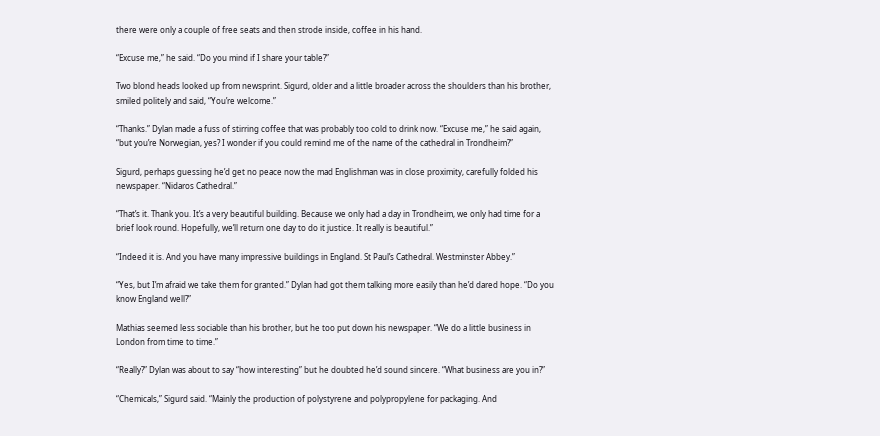there were only a couple of free seats and then strode inside, coffee in his hand.

“Excuse me,” he said. “Do you mind if I share your table?”

Two blond heads looked up from newsprint. Sigurd, older and a little broader across the shoulders than his brother, smiled politely and said, “You’re welcome.”

“Thanks.” Dylan made a fuss of stirring coffee that was probably too cold to drink now. “Excuse me,” he said again, “but you’re Norwegian, yes? I wonder if you could remind me of the name of the cathedral in Trondheim?”

Sigurd, perhaps guessing he’d get no peace now the mad Englishman was in close proximity, carefully folded his newspaper. “Nidaros Cathedral.”

“That’s it. Thank you. It’s a very beautiful building. Because we only had a day in Trondheim, we only had time for a brief look round. Hopefully, we’ll return one day to do it justice. It really is beautiful.”

“Indeed it is. And you have many impressive buildings in England. St Paul’s Cathedral. Westminster Abbey.”

“Yes, but I’m afraid we take them for granted.” Dylan had got them talking more easily than he’d dared hope. “Do you know England well?”

Mathias seemed less sociable than his brother, but he too put down his newspaper. “We do a little business in London from time to time.”

“Really?” Dylan was about to say “how interesting” but he doubted he’d sound sincere. “What business are you in?”

“Chemicals,” Sigurd said. “Mainly the production of polystyrene and polypropylene for packaging. And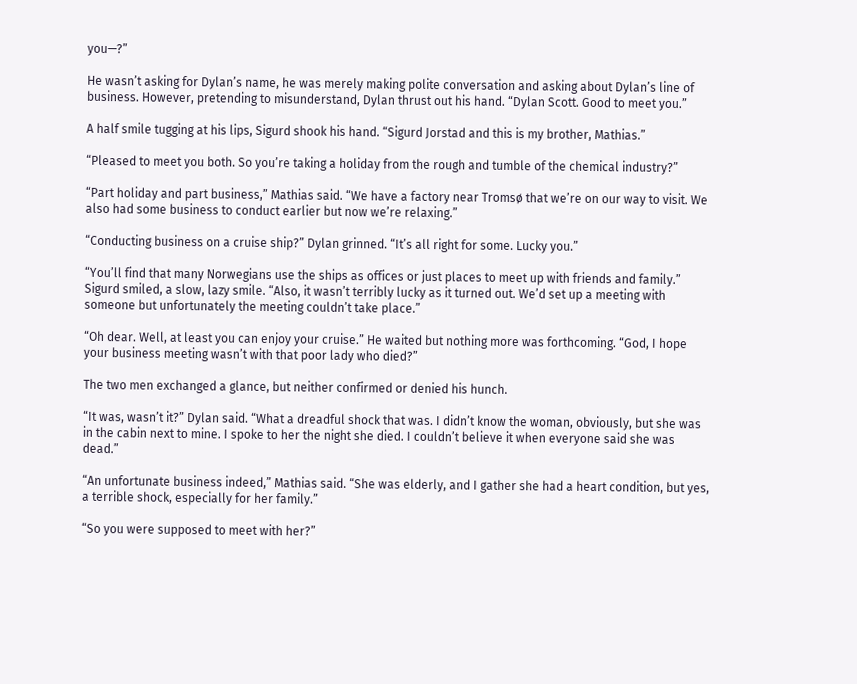you—?”

He wasn’t asking for Dylan’s name, he was merely making polite conversation and asking about Dylan’s line of business. However, pretending to misunderstand, Dylan thrust out his hand. “Dylan Scott. Good to meet you.”

A half smile tugging at his lips, Sigurd shook his hand. “Sigurd Jorstad and this is my brother, Mathias.”

“Pleased to meet you both. So you’re taking a holiday from the rough and tumble of the chemical industry?”

“Part holiday and part business,” Mathias said. “We have a factory near Tromsø that we’re on our way to visit. We also had some business to conduct earlier but now we’re relaxing.”

“Conducting business on a cruise ship?” Dylan grinned. “It’s all right for some. Lucky you.”

“You’ll find that many Norwegians use the ships as offices or just places to meet up with friends and family.” Sigurd smiled, a slow, lazy smile. “Also, it wasn’t terribly lucky as it turned out. We’d set up a meeting with someone but unfortunately the meeting couldn’t take place.”

“Oh dear. Well, at least you can enjoy your cruise.” He waited but nothing more was forthcoming. “God, I hope your business meeting wasn’t with that poor lady who died?”

The two men exchanged a glance, but neither confirmed or denied his hunch.

“It was, wasn’t it?” Dylan said. “What a dreadful shock that was. I didn’t know the woman, obviously, but she was in the cabin next to mine. I spoke to her the night she died. I couldn’t believe it when everyone said she was dead.”

“An unfortunate business indeed,” Mathias said. “She was elderly, and I gather she had a heart condition, but yes, a terrible shock, especially for her family.”

“So you were supposed to meet with her?”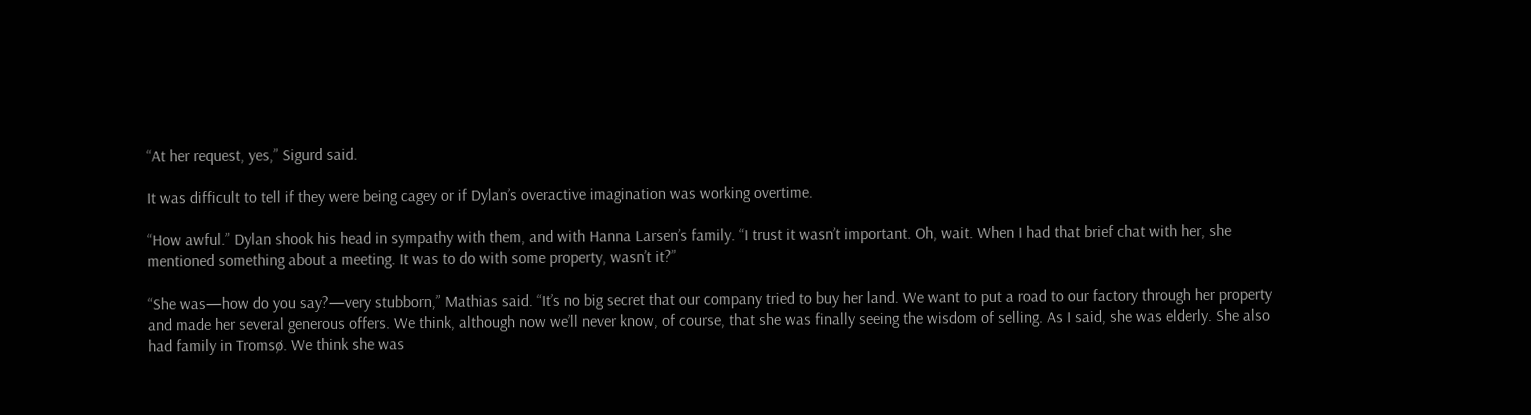“At her request, yes,” Sigurd said.

It was difficult to tell if they were being cagey or if Dylan’s overactive imagination was working overtime.

“How awful.” Dylan shook his head in sympathy with them, and with Hanna Larsen’s family. “I trust it wasn’t important. Oh, wait. When I had that brief chat with her, she mentioned something about a meeting. It was to do with some property, wasn’t it?”

“She was—how do you say?—very stubborn,” Mathias said. “It’s no big secret that our company tried to buy her land. We want to put a road to our factory through her property and made her several generous offers. We think, although now we’ll never know, of course, that she was finally seeing the wisdom of selling. As I said, she was elderly. She also had family in Tromsø. We think she was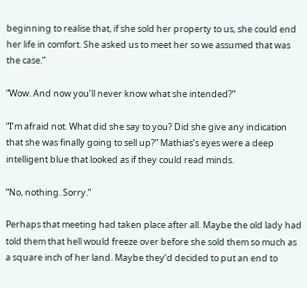beginning to realise that, if she sold her property to us, she could end her life in comfort. She asked us to meet her so we assumed that was the case.”

“Wow. And now you’ll never know what she intended?”

“I’m afraid not. What did she say to you? Did she give any indication that she was finally going to sell up?” Mathias’s eyes were a deep intelligent blue that looked as if they could read minds.

“No, nothing. Sorry.”

Perhaps that meeting had taken place after all. Maybe the old lady had told them that hell would freeze over before she sold them so much as a square inch of her land. Maybe they’d decided to put an end to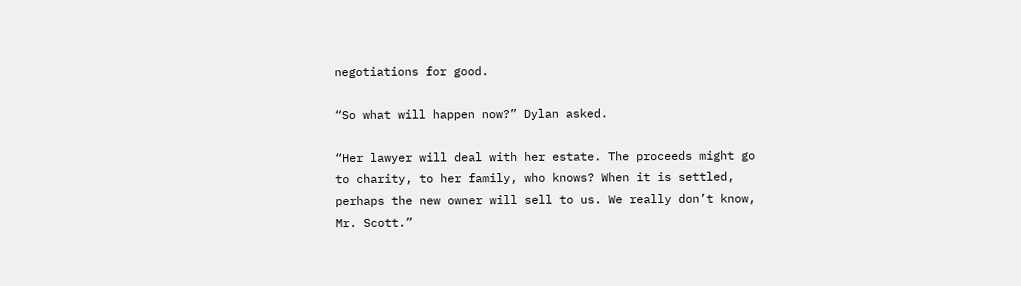negotiations for good.

“So what will happen now?” Dylan asked.

“Her lawyer will deal with her estate. The proceeds might go to charity, to her family, who knows? When it is settled, perhaps the new owner will sell to us. We really don’t know, Mr. Scott.”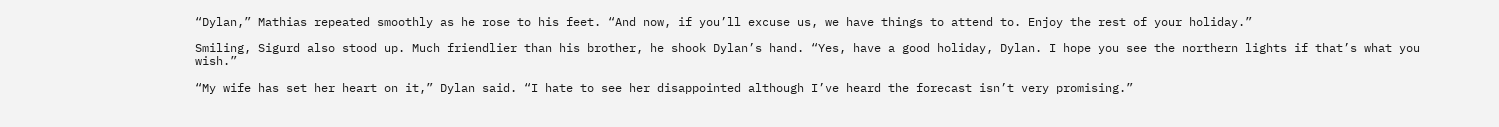“Dylan,” Mathias repeated smoothly as he rose to his feet. “And now, if you’ll excuse us, we have things to attend to. Enjoy the rest of your holiday.”

Smiling, Sigurd also stood up. Much friendlier than his brother, he shook Dylan’s hand. “Yes, have a good holiday, Dylan. I hope you see the northern lights if that’s what you wish.”

“My wife has set her heart on it,” Dylan said. “I hate to see her disappointed although I’ve heard the forecast isn’t very promising.”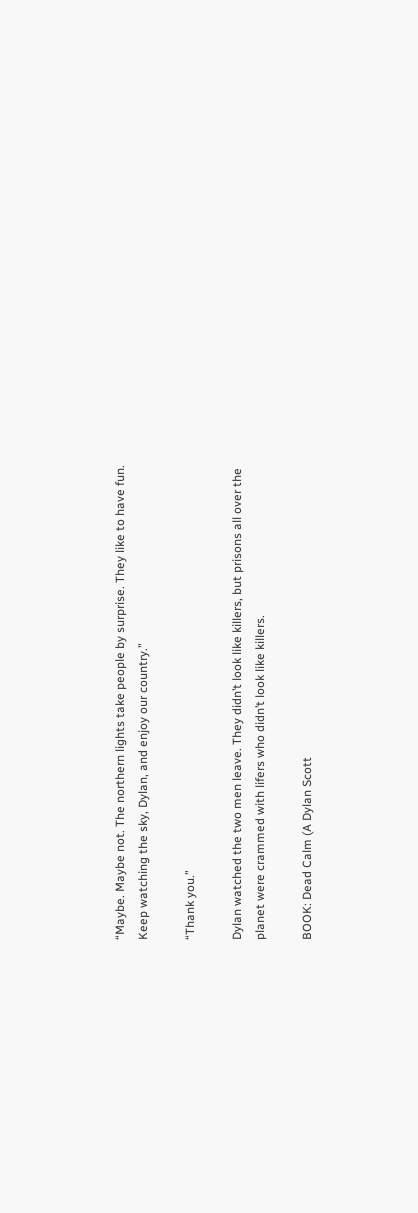“Maybe. Maybe not. The northern lights take people by surprise. They like to have fun. Keep watching the sky, Dylan, and enjoy our country.”

“Thank you.”

Dylan watched the two men leave. They didn’t look like killers, but prisons all over the planet were crammed with lifers who didn’t look like killers.

BOOK: Dead Calm (A Dylan Scott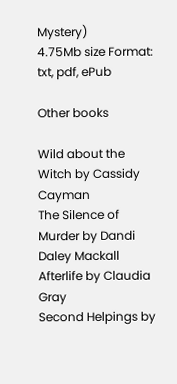Mystery)
4.75Mb size Format: txt, pdf, ePub

Other books

Wild about the Witch by Cassidy Cayman
The Silence of Murder by Dandi Daley Mackall
Afterlife by Claudia Gray
Second Helpings by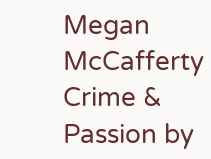Megan McCafferty
Crime & Passion by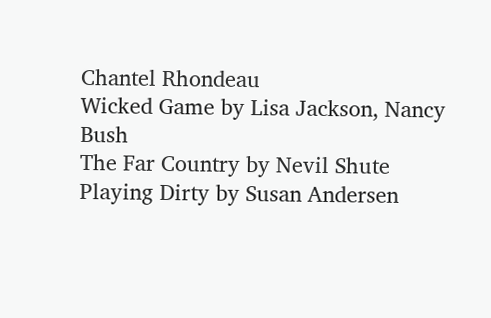Chantel Rhondeau
Wicked Game by Lisa Jackson, Nancy Bush
The Far Country by Nevil Shute
Playing Dirty by Susan Andersen